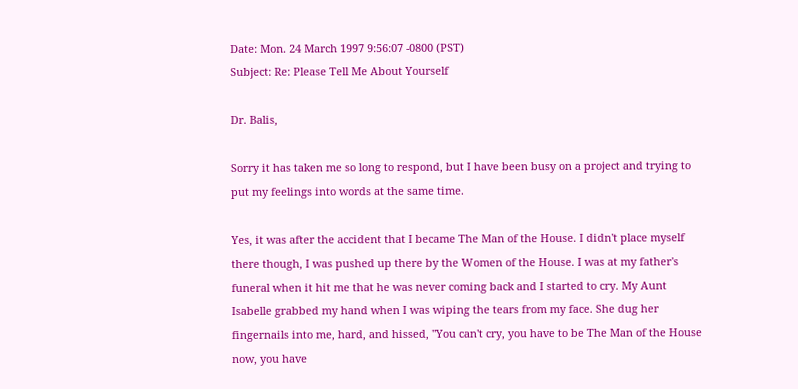Date: Mon. 24 March 1997 9:56:07 -0800 (PST)
Subject: Re: Please Tell Me About Yourself

Dr. Balis,

Sorry it has taken me so long to respond, but I have been busy on a project and trying to put my feelings into words at the same time.

Yes, it was after the accident that I became The Man of the House. I didn't place myself there though, I was pushed up there by the Women of the House. I was at my father's funeral when it hit me that he was never coming back and I started to cry. My Aunt Isabelle grabbed my hand when I was wiping the tears from my face. She dug her fingernails into me, hard, and hissed, "You can't cry, you have to be The Man of the House now, you have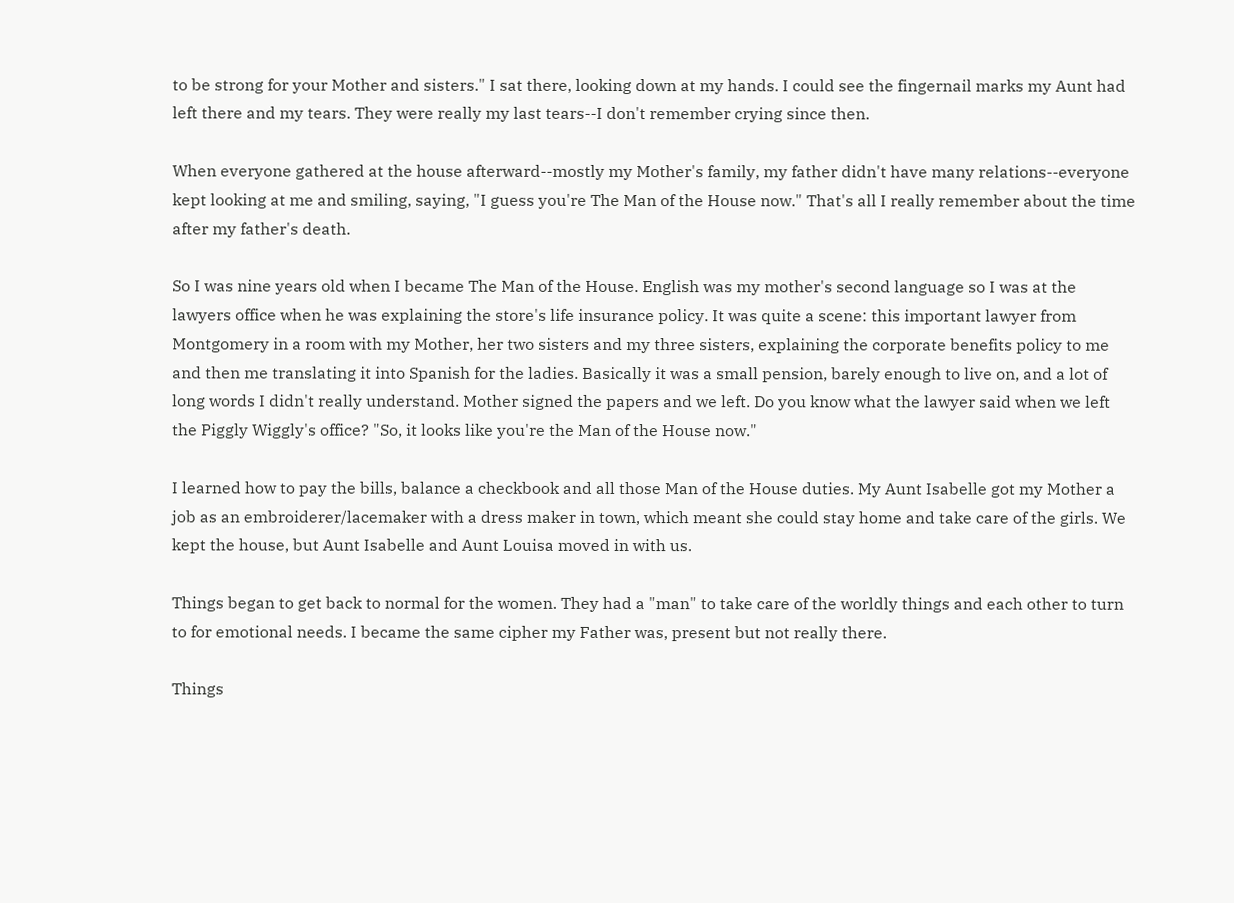to be strong for your Mother and sisters." I sat there, looking down at my hands. I could see the fingernail marks my Aunt had left there and my tears. They were really my last tears--I don't remember crying since then.

When everyone gathered at the house afterward--mostly my Mother's family, my father didn't have many relations--everyone kept looking at me and smiling, saying, "I guess you're The Man of the House now." That's all I really remember about the time after my father's death.

So I was nine years old when I became The Man of the House. English was my mother's second language so I was at the lawyers office when he was explaining the store's life insurance policy. It was quite a scene: this important lawyer from Montgomery in a room with my Mother, her two sisters and my three sisters, explaining the corporate benefits policy to me and then me translating it into Spanish for the ladies. Basically it was a small pension, barely enough to live on, and a lot of long words I didn't really understand. Mother signed the papers and we left. Do you know what the lawyer said when we left the Piggly Wiggly's office? "So, it looks like you're the Man of the House now."

I learned how to pay the bills, balance a checkbook and all those Man of the House duties. My Aunt Isabelle got my Mother a job as an embroiderer/lacemaker with a dress maker in town, which meant she could stay home and take care of the girls. We kept the house, but Aunt Isabelle and Aunt Louisa moved in with us.

Things began to get back to normal for the women. They had a "man" to take care of the worldly things and each other to turn to for emotional needs. I became the same cipher my Father was, present but not really there.

Things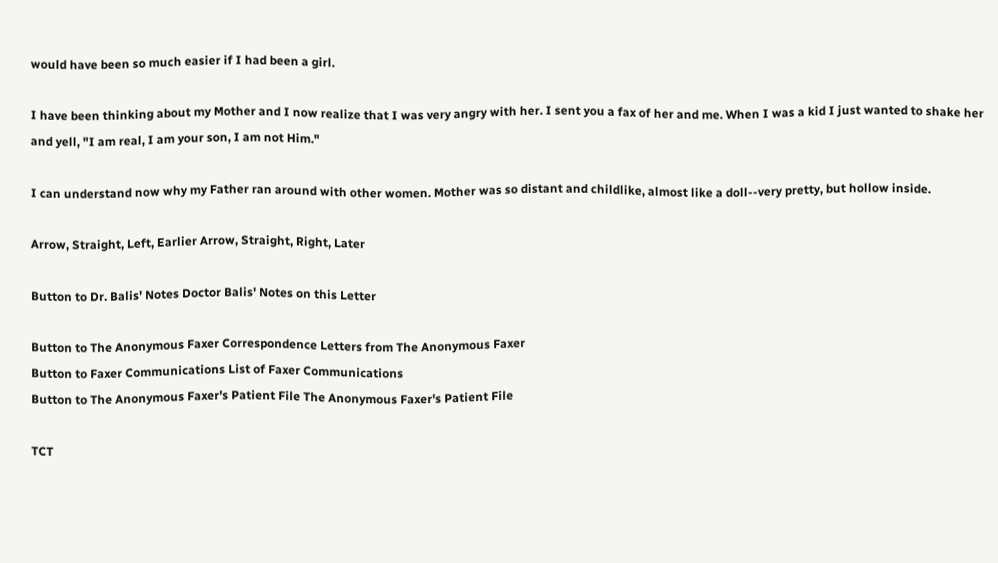would have been so much easier if I had been a girl.

I have been thinking about my Mother and I now realize that I was very angry with her. I sent you a fax of her and me. When I was a kid I just wanted to shake her and yell, "I am real, I am your son, I am not Him."

I can understand now why my Father ran around with other women. Mother was so distant and childlike, almost like a doll--very pretty, but hollow inside.

Arrow, Straight, Left, Earlier Arrow, Straight, Right, Later

Button to Dr. Balis' Notes Doctor Balis' Notes on this Letter

Button to The Anonymous Faxer Correspondence Letters from The Anonymous Faxer
Button to Faxer Communications List of Faxer Communications
Button to The Anonymous Faxer's Patient File The Anonymous Faxer's Patient File

TCT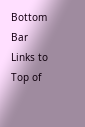Bottom Bar Links to Top of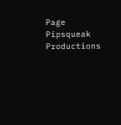Page Pipsqueak Productions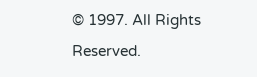© 1997. All Rights Reserved.